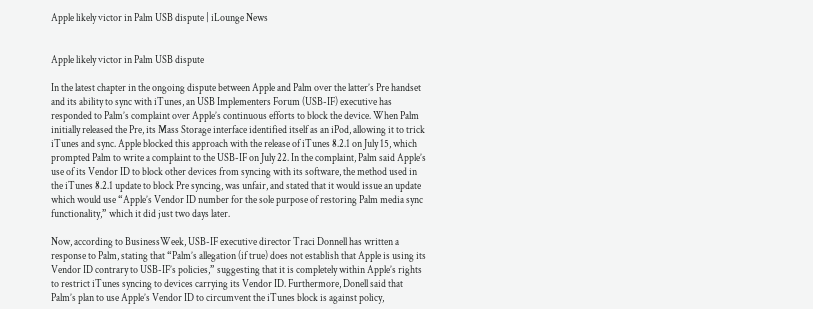Apple likely victor in Palm USB dispute | iLounge News


Apple likely victor in Palm USB dispute

In the latest chapter in the ongoing dispute between Apple and Palm over the latter’s Pre handset and its ability to sync with iTunes, an USB Implementers Forum (USB-IF) executive has responded to Palm’s complaint over Apple’s continuous efforts to block the device. When Palm initially released the Pre, its Mass Storage interface identified itself as an iPod, allowing it to trick iTunes and sync. Apple blocked this approach with the release of iTunes 8.2.1 on July 15, which prompted Palm to write a complaint to the USB-IF on July 22. In the complaint, Palm said Apple’s use of its Vendor ID to block other devices from syncing with its software, the method used in the iTunes 8.2.1 update to block Pre syncing, was unfair, and stated that it would issue an update which would use “Apple’s Vendor ID number for the sole purpose of restoring Palm media sync functionality,” which it did just two days later.

Now, according to BusinessWeek, USB-IF executive director Traci Donnell has written a response to Palm, stating that “Palm’s allegation (if true) does not establish that Apple is using its Vendor ID contrary to USB-IF’s policies,” suggesting that it is completely within Apple’s rights to restrict iTunes syncing to devices carrying its Vendor ID. Furthermore, Donell said that Palm’s plan to use Apple’s Vendor ID to circumvent the iTunes block is against policy,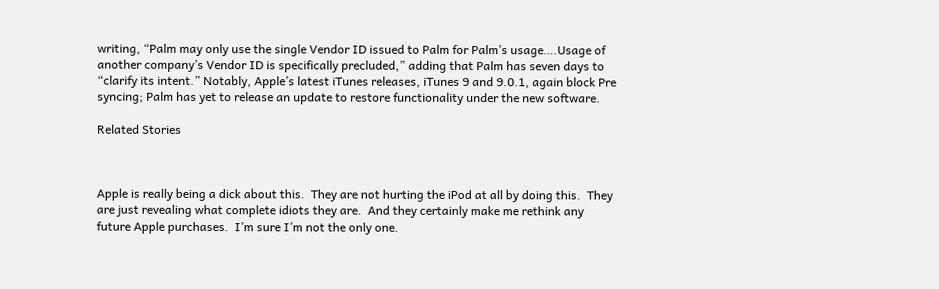writing, “Palm may only use the single Vendor ID issued to Palm for Palm’s usage….Usage of another company’s Vendor ID is specifically precluded,” adding that Palm has seven days to “clarify its intent.” Notably, Apple’s latest iTunes releases, iTunes 9 and 9.0.1, again block Pre syncing; Palm has yet to release an update to restore functionality under the new software.

Related Stories



Apple is really being a dick about this.  They are not hurting the iPod at all by doing this.  They are just revealing what complete idiots they are.  And they certainly make me rethink any future Apple purchases.  I’m sure I’m not the only one.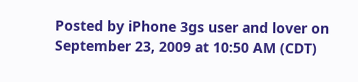Posted by iPhone 3gs user and lover on September 23, 2009 at 10:50 AM (CDT)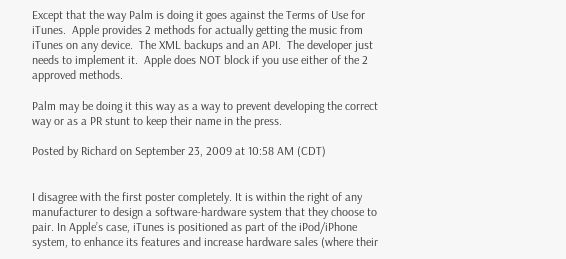Except that the way Palm is doing it goes against the Terms of Use for iTunes.  Apple provides 2 methods for actually getting the music from iTunes on any device.  The XML backups and an API.  The developer just needs to implement it.  Apple does NOT block if you use either of the 2 approved methods.

Palm may be doing it this way as a way to prevent developing the correct way or as a PR stunt to keep their name in the press.

Posted by Richard on September 23, 2009 at 10:58 AM (CDT)


I disagree with the first poster completely. It is within the right of any manufacturer to design a software-hardware system that they choose to pair. In Apple’s case, iTunes is positioned as part of the iPod/iPhone system, to enhance its features and increase hardware sales (where their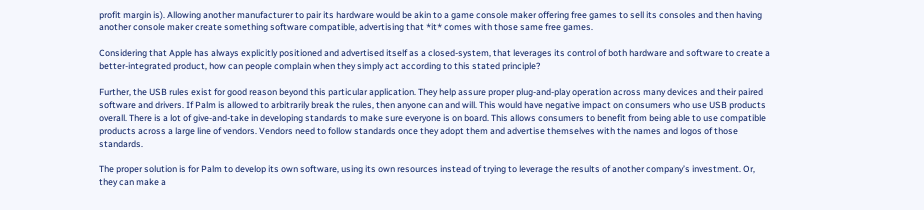profit margin is). Allowing another manufacturer to pair its hardware would be akin to a game console maker offering free games to sell its consoles and then having another console maker create something software compatible, advertising that *it* comes with those same free games.

Considering that Apple has always explicitly positioned and advertised itself as a closed-system, that leverages its control of both hardware and software to create a better-integrated product, how can people complain when they simply act according to this stated principle?

Further, the USB rules exist for good reason beyond this particular application. They help assure proper plug-and-play operation across many devices and their paired software and drivers. If Palm is allowed to arbitrarily break the rules, then anyone can and will. This would have negative impact on consumers who use USB products overall. There is a lot of give-and-take in developing standards to make sure everyone is on board. This allows consumers to benefit from being able to use compatible products across a large line of vendors. Vendors need to follow standards once they adopt them and advertise themselves with the names and logos of those standards.

The proper solution is for Palm to develop its own software, using its own resources instead of trying to leverage the results of another company’s investment. Or, they can make a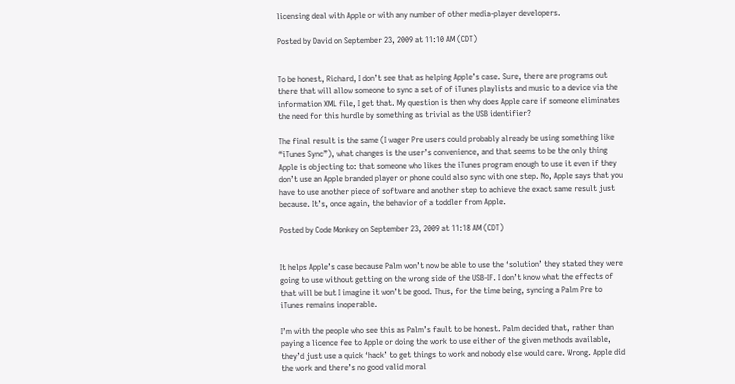licensing deal with Apple or with any number of other media-player developers.

Posted by David on September 23, 2009 at 11:10 AM (CDT)


To be honest, Richard, I don’t see that as helping Apple’s case. Sure, there are programs out there that will allow someone to sync a set of of iTunes playlists and music to a device via the information XML file, I get that. My question is then why does Apple care if someone eliminates the need for this hurdle by something as trivial as the USB identifier?

The final result is the same (I wager Pre users could probably already be using something like “iTunes Sync”), what changes is the user’s convenience, and that seems to be the only thing Apple is objecting to: that someone who likes the iTunes program enough to use it even if they don’t use an Apple branded player or phone could also sync with one step. No, Apple says that you have to use another piece of software and another step to achieve the exact same result just because. It’s, once again, the behavior of a toddler from Apple.

Posted by Code Monkey on September 23, 2009 at 11:18 AM (CDT)


It helps Apple’s case because Palm won’t now be able to use the ‘solution’ they stated they were going to use without getting on the wrong side of the USB-IF. I don’t know what the effects of that will be but I imagine it won’t be good. Thus, for the time being, syncing a Palm Pre to iTunes remains inoperable.

I’m with the people who see this as Palm’s fault to be honest. Palm decided that, rather than paying a licence fee to Apple or doing the work to use either of the given methods available, they’d just use a quick ‘hack’ to get things to work and nobody else would care. Wrong. Apple did the work and there’s no good valid moral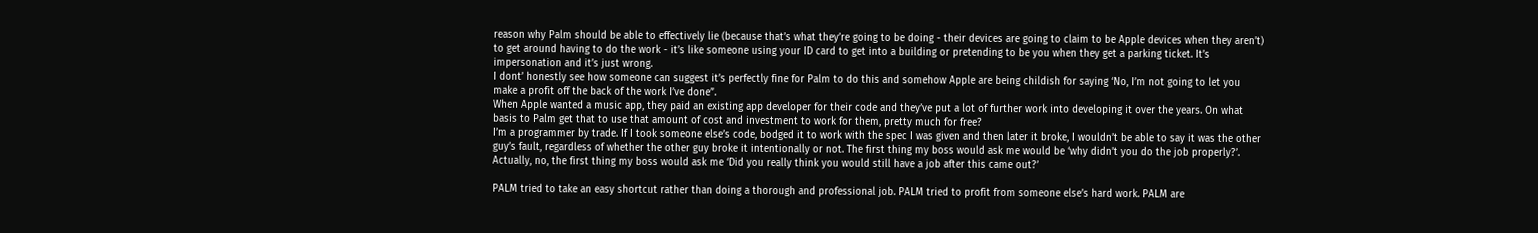reason why Palm should be able to effectively lie (because that’s what they’re going to be doing - their devices are going to claim to be Apple devices when they aren’t) to get around having to do the work - it’s like someone using your ID card to get into a building or pretending to be you when they get a parking ticket. It’s impersonation and it’s just wrong.
I dont’ honestly see how someone can suggest it’s perfectly fine for Palm to do this and somehow Apple are being childish for saying ‘No, I’m not going to let you make a profit off the back of the work I’ve done”.
When Apple wanted a music app, they paid an existing app developer for their code and they’ve put a lot of further work into developing it over the years. On what basis to Palm get that to use that amount of cost and investment to work for them, pretty much for free?
I’m a programmer by trade. If I took someone else’s code, bodged it to work with the spec I was given and then later it broke, I wouldn’t be able to say it was the other guy’s fault, regardless of whether the other guy broke it intentionally or not. The first thing my boss would ask me would be ‘why didn’t you do the job properly?’. Actually, no, the first thing my boss would ask me ‘Did you really think you would still have a job after this came out?’

PALM tried to take an easy shortcut rather than doing a thorough and professional job. PALM tried to profit from someone else’s hard work. PALM are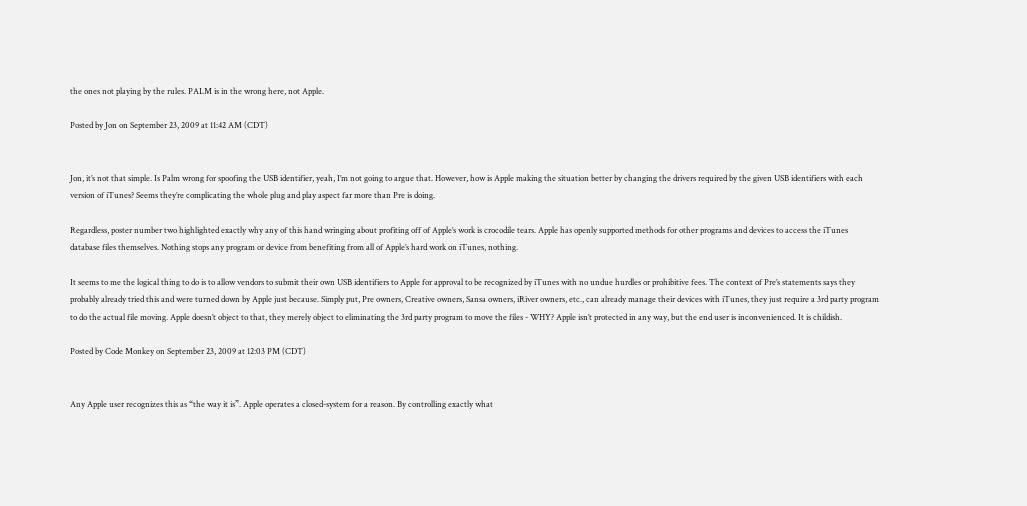the ones not playing by the rules. PALM is in the wrong here, not Apple.

Posted by Jon on September 23, 2009 at 11:42 AM (CDT)


Jon, it’s not that simple. Is Palm wrong for spoofing the USB identifier, yeah, I’m not going to argue that. However, how is Apple making the situation better by changing the drivers required by the given USB identifiers with each version of iTunes? Seems they’re complicating the whole plug and play aspect far more than Pre is doing.

Regardless, poster number two highlighted exactly why any of this hand wringing about profiting off of Apple’s work is crocodile tears. Apple has openly supported methods for other programs and devices to access the iTunes database files themselves. Nothing stops any program or device from benefiting from all of Apple’s hard work on iTunes, nothing.

It seems to me the logical thing to do is to allow vendors to submit their own USB identifiers to Apple for approval to be recognized by iTunes with no undue hurdles or prohibitive fees. The context of Pre’s statements says they probably already tried this and were turned down by Apple just because. Simply put, Pre owners, Creative owners, Sansa owners, iRiver owners, etc., can already manage their devices with iTunes, they just require a 3rd party program to do the actual file moving. Apple doesn’t object to that, they merely object to eliminating the 3rd party program to move the files - WHY? Apple isn’t protected in any way, but the end user is inconvenienced. It is childish.

Posted by Code Monkey on September 23, 2009 at 12:03 PM (CDT)


Any Apple user recognizes this as “the way it is”. Apple operates a closed-system for a reason. By controlling exactly what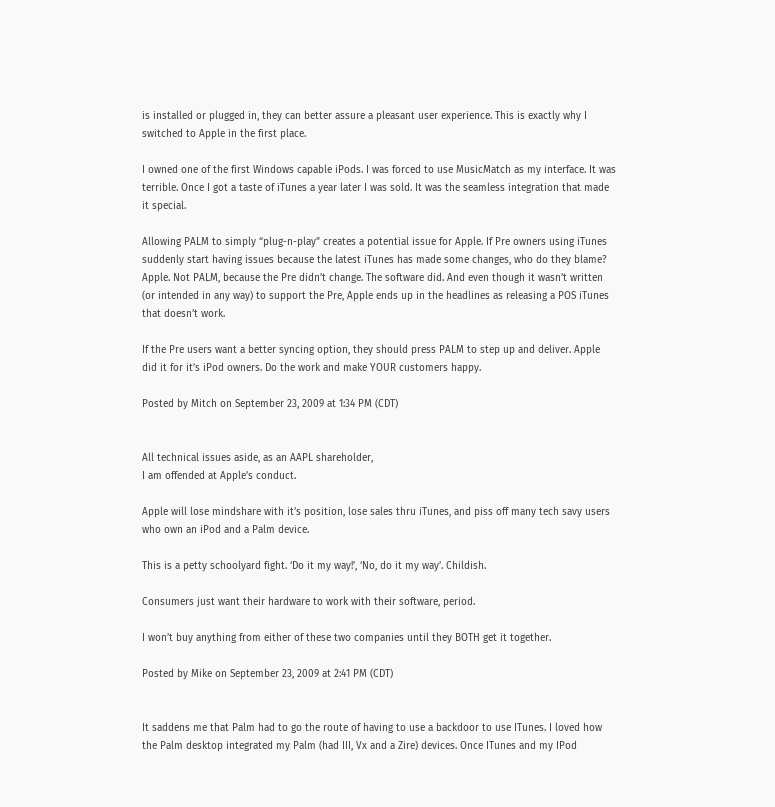is installed or plugged in, they can better assure a pleasant user experience. This is exactly why I switched to Apple in the first place.

I owned one of the first Windows capable iPods. I was forced to use MusicMatch as my interface. It was terrible. Once I got a taste of iTunes a year later I was sold. It was the seamless integration that made it special.

Allowing PALM to simply “plug-n-play” creates a potential issue for Apple. If Pre owners using iTunes suddenly start having issues because the latest iTunes has made some changes, who do they blame? Apple. Not PALM, because the Pre didn’t change. The software did. And even though it wasn’t written (or intended in any way) to support the Pre, Apple ends up in the headlines as releasing a POS iTunes that doesn’t work.

If the Pre users want a better syncing option, they should press PALM to step up and deliver. Apple did it for it’s iPod owners. Do the work and make YOUR customers happy.

Posted by Mitch on September 23, 2009 at 1:34 PM (CDT)


All technical issues aside, as an AAPL shareholder,
I am offended at Apple’s conduct.

Apple will lose mindshare with it’s position, lose sales thru iTunes, and piss off many tech savy users who own an iPod and a Palm device.

This is a petty schoolyard fight. ‘Do it my way!’, ‘No, do it my way’. Childish.

Consumers just want their hardware to work with their software, period.

I won’t buy anything from either of these two companies until they BOTH get it together.

Posted by Mike on September 23, 2009 at 2:41 PM (CDT)


It saddens me that Palm had to go the route of having to use a backdoor to use ITunes. I loved how the Palm desktop integrated my Palm (had III, Vx and a Zire) devices. Once ITunes and my IPod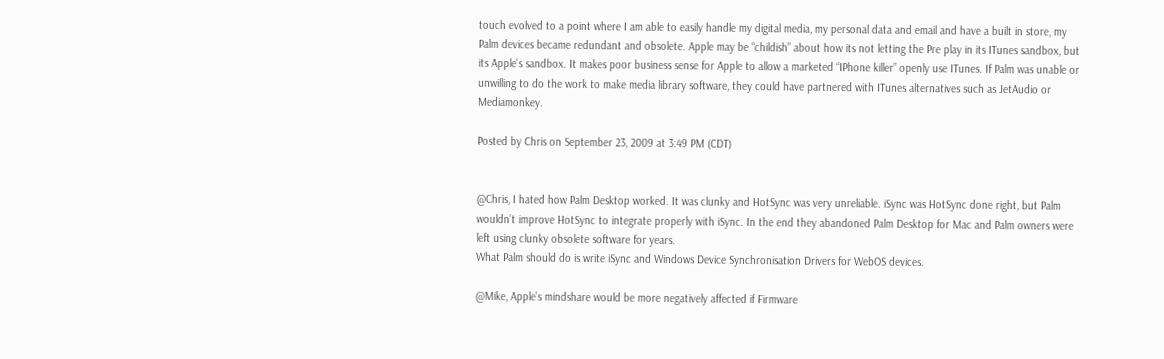touch evolved to a point where I am able to easily handle my digital media, my personal data and email and have a built in store, my Palm devices became redundant and obsolete. Apple may be “childish” about how its not letting the Pre play in its ITunes sandbox, but its Apple’s sandbox. It makes poor business sense for Apple to allow a marketed “IPhone killer” openly use ITunes. If Palm was unable or unwilling to do the work to make media library software, they could have partnered with ITunes alternatives such as JetAudio or Mediamonkey.

Posted by Chris on September 23, 2009 at 3:49 PM (CDT)


@Chris, I hated how Palm Desktop worked. It was clunky and HotSync was very unreliable. iSync was HotSync done right, but Palm wouldn’t improve HotSync to integrate properly with iSync. In the end they abandoned Palm Desktop for Mac and Palm owners were left using clunky obsolete software for years.
What Palm should do is write iSync and Windows Device Synchronisation Drivers for WebOS devices.

@Mike, Apple’s mindshare would be more negatively affected if Firmware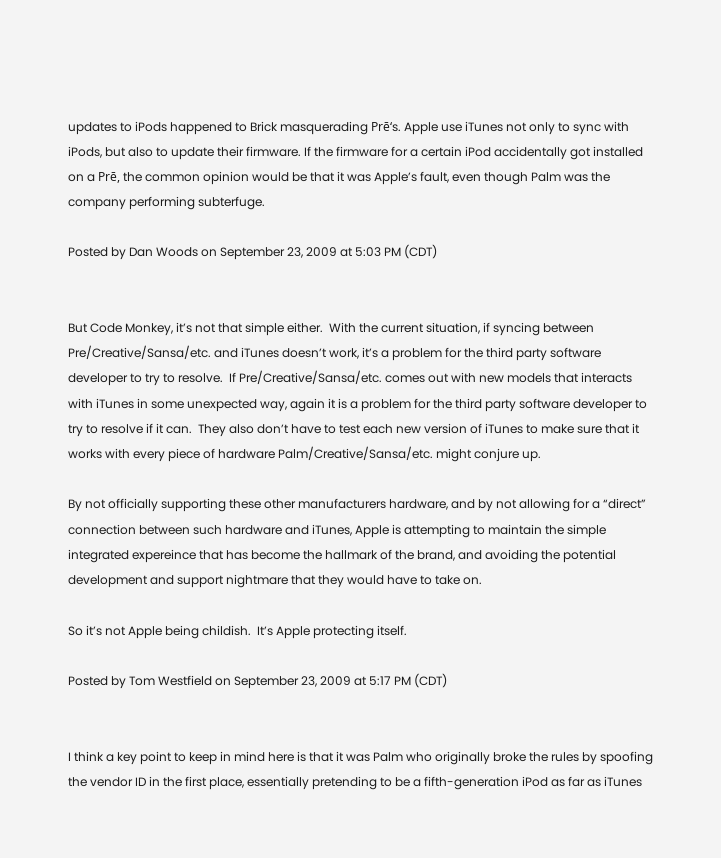updates to iPods happened to Brick masquerading Prē‘s. Apple use iTunes not only to sync with iPods, but also to update their firmware. If the firmware for a certain iPod accidentally got installed on a Prē, the common opinion would be that it was Apple’s fault, even though Palm was the company performing subterfuge.

Posted by Dan Woods on September 23, 2009 at 5:03 PM (CDT)


But Code Monkey, it’s not that simple either.  With the current situation, if syncing between Pre/Creative/Sansa/etc. and iTunes doesn’t work, it’s a problem for the third party software developer to try to resolve.  If Pre/Creative/Sansa/etc. comes out with new models that interacts with iTunes in some unexpected way, again it is a problem for the third party software developer to try to resolve if it can.  They also don’t have to test each new version of iTunes to make sure that it works with every piece of hardware Palm/Creative/Sansa/etc. might conjure up.

By not officially supporting these other manufacturers hardware, and by not allowing for a “direct” connection between such hardware and iTunes, Apple is attempting to maintain the simple integrated expereince that has become the hallmark of the brand, and avoiding the potential development and support nightmare that they would have to take on.

So it’s not Apple being childish.  It’s Apple protecting itself.

Posted by Tom Westfield on September 23, 2009 at 5:17 PM (CDT)


I think a key point to keep in mind here is that it was Palm who originally broke the rules by spoofing the vendor ID in the first place, essentially pretending to be a fifth-generation iPod as far as iTunes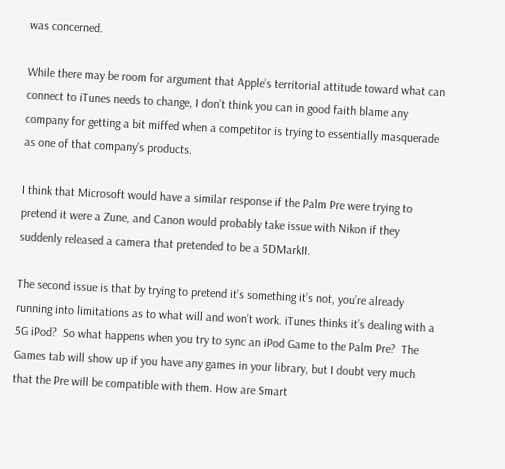was concerned.

While there may be room for argument that Apple’s territorial attitude toward what can connect to iTunes needs to change, I don’t think you can in good faith blame any company for getting a bit miffed when a competitor is trying to essentially masquerade as one of that company’s products.

I think that Microsoft would have a similar response if the Palm Pre were trying to pretend it were a Zune, and Canon would probably take issue with Nikon if they suddenly released a camera that pretended to be a 5DMarkII.

The second issue is that by trying to pretend it’s something it’s not, you’re already running into limitations as to what will and won’t work. iTunes thinks it’s dealing with a 5G iPod?  So what happens when you try to sync an iPod Game to the Palm Pre?  The Games tab will show up if you have any games in your library, but I doubt very much that the Pre will be compatible with them. How are Smart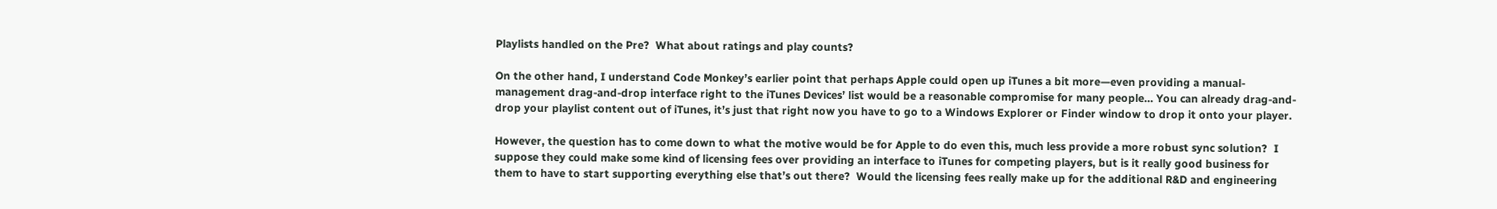Playlists handled on the Pre?  What about ratings and play counts?

On the other hand, I understand Code Monkey’s earlier point that perhaps Apple could open up iTunes a bit more—even providing a manual-management drag-and-drop interface right to the iTunes Devices’ list would be a reasonable compromise for many people… You can already drag-and-drop your playlist content out of iTunes, it’s just that right now you have to go to a Windows Explorer or Finder window to drop it onto your player.

However, the question has to come down to what the motive would be for Apple to do even this, much less provide a more robust sync solution?  I suppose they could make some kind of licensing fees over providing an interface to iTunes for competing players, but is it really good business for them to have to start supporting everything else that’s out there?  Would the licensing fees really make up for the additional R&D and engineering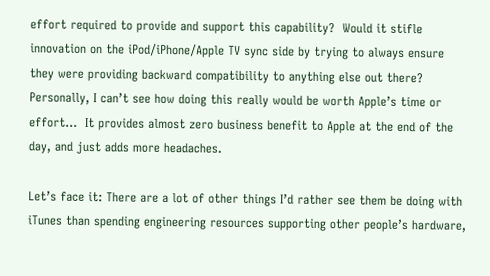effort required to provide and support this capability?  Would it stifle innovation on the iPod/iPhone/Apple TV sync side by trying to always ensure they were providing backward compatibility to anything else out there?  Personally, I can’t see how doing this really would be worth Apple’s time or effort…  It provides almost zero business benefit to Apple at the end of the day, and just adds more headaches.

Let’s face it: There are a lot of other things I’d rather see them be doing with iTunes than spending engineering resources supporting other people’s hardware,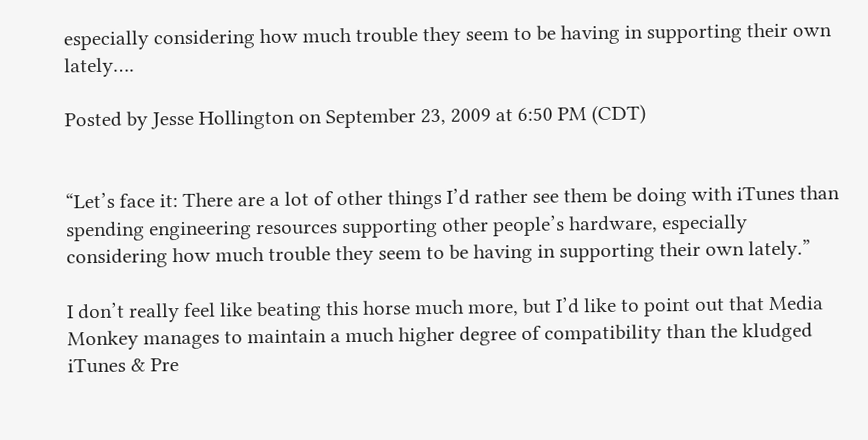especially considering how much trouble they seem to be having in supporting their own lately….

Posted by Jesse Hollington on September 23, 2009 at 6:50 PM (CDT)


“Let’s face it: There are a lot of other things I’d rather see them be doing with iTunes than spending engineering resources supporting other people’s hardware, especially considering how much trouble they seem to be having in supporting their own lately.”

I don’t really feel like beating this horse much more, but I’d like to point out that Media Monkey manages to maintain a much higher degree of compatibility than the kludged iTunes & Pre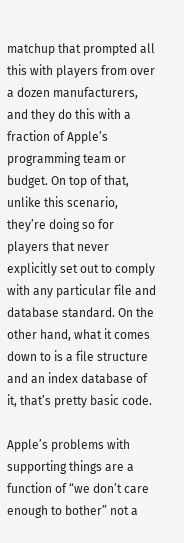matchup that prompted all this with players from over a dozen manufacturers, and they do this with a fraction of Apple’s programming team or budget. On top of that, unlike this scenario, they’re doing so for players that never explicitly set out to comply with any particular file and database standard. On the other hand, what it comes down to is a file structure and an index database of it, that’s pretty basic code.

Apple’s problems with supporting things are a function of “we don’t care enough to bother” not a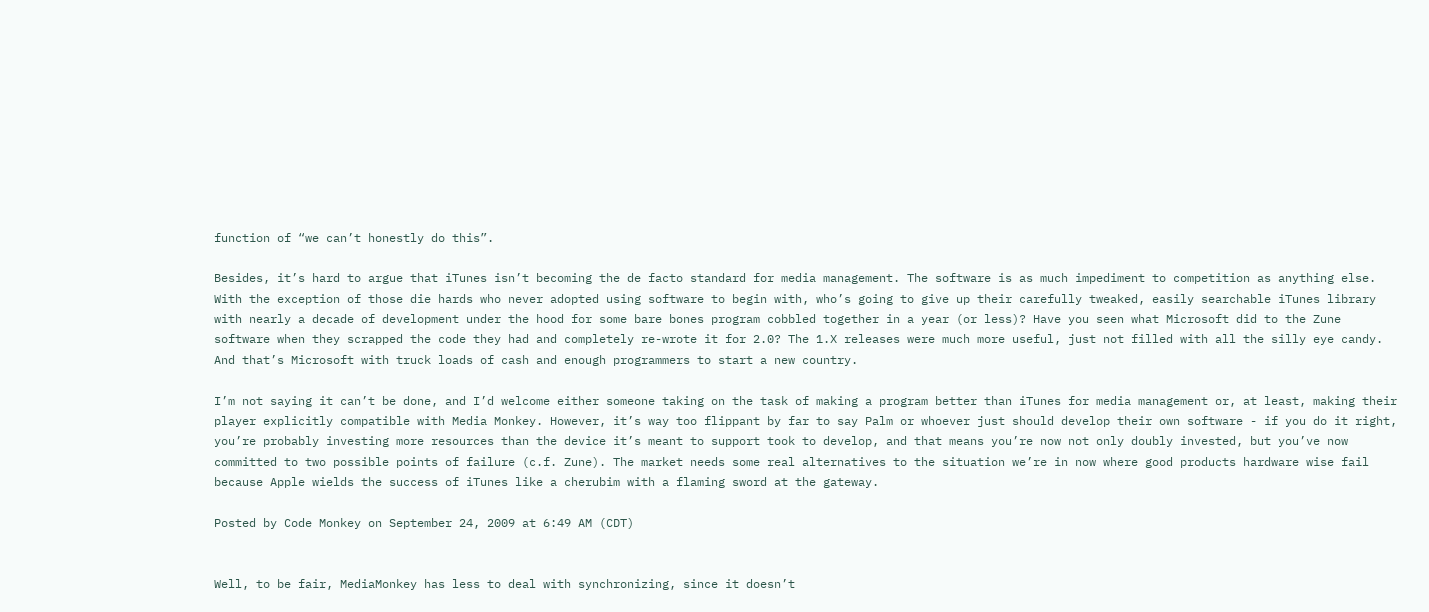function of “we can’t honestly do this”.

Besides, it’s hard to argue that iTunes isn’t becoming the de facto standard for media management. The software is as much impediment to competition as anything else. With the exception of those die hards who never adopted using software to begin with, who’s going to give up their carefully tweaked, easily searchable iTunes library with nearly a decade of development under the hood for some bare bones program cobbled together in a year (or less)? Have you seen what Microsoft did to the Zune software when they scrapped the code they had and completely re-wrote it for 2.0? The 1.X releases were much more useful, just not filled with all the silly eye candy. And that’s Microsoft with truck loads of cash and enough programmers to start a new country.

I’m not saying it can’t be done, and I’d welcome either someone taking on the task of making a program better than iTunes for media management or, at least, making their player explicitly compatible with Media Monkey. However, it’s way too flippant by far to say Palm or whoever just should develop their own software - if you do it right, you’re probably investing more resources than the device it’s meant to support took to develop, and that means you’re now not only doubly invested, but you’ve now committed to two possible points of failure (c.f. Zune). The market needs some real alternatives to the situation we’re in now where good products hardware wise fail because Apple wields the success of iTunes like a cherubim with a flaming sword at the gateway.

Posted by Code Monkey on September 24, 2009 at 6:49 AM (CDT)


Well, to be fair, MediaMonkey has less to deal with synchronizing, since it doesn’t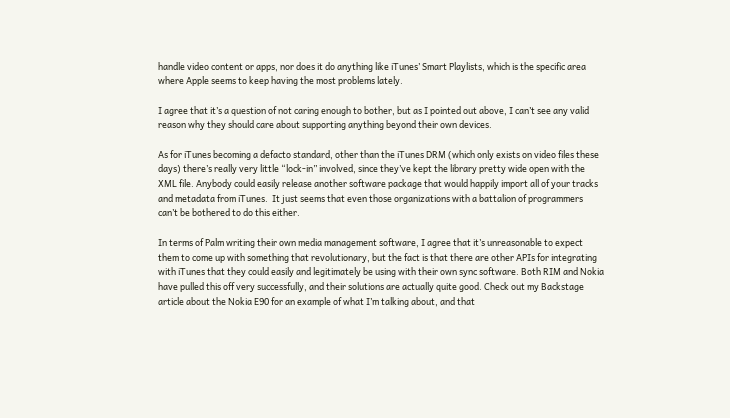handle video content or apps, nor does it do anything like iTunes’ Smart Playlists, which is the specific area where Apple seems to keep having the most problems lately.

I agree that it’s a question of not caring enough to bother, but as I pointed out above, I can’t see any valid reason why they should care about supporting anything beyond their own devices.

As for iTunes becoming a defacto standard, other than the iTunes DRM (which only exists on video files these days) there’s really very little “lock-in” involved, since they’ve kept the library pretty wide open with the XML file. Anybody could easily release another software package that would happily import all of your tracks and metadata from iTunes.  It just seems that even those organizations with a battalion of programmers can’t be bothered to do this either.

In terms of Palm writing their own media management software, I agree that it’s unreasonable to expect them to come up with something that revolutionary, but the fact is that there are other APIs for integrating with iTunes that they could easily and legitimately be using with their own sync software. Both RIM and Nokia have pulled this off very successfully, and their solutions are actually quite good. Check out my Backstage article about the Nokia E90 for an example of what I’m talking about, and that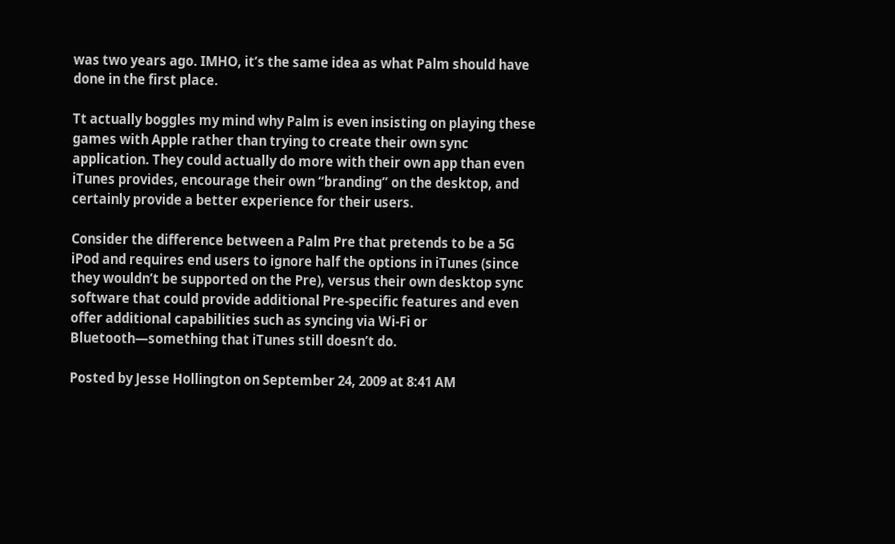was two years ago. IMHO, it’s the same idea as what Palm should have done in the first place.

Tt actually boggles my mind why Palm is even insisting on playing these games with Apple rather than trying to create their own sync application. They could actually do more with their own app than even iTunes provides, encourage their own “branding” on the desktop, and certainly provide a better experience for their users.

Consider the difference between a Palm Pre that pretends to be a 5G iPod and requires end users to ignore half the options in iTunes (since they wouldn’t be supported on the Pre), versus their own desktop sync software that could provide additional Pre-specific features and even offer additional capabilities such as syncing via Wi-Fi or Bluetooth—something that iTunes still doesn’t do.

Posted by Jesse Hollington on September 24, 2009 at 8:41 AM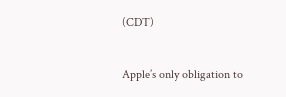(CDT)


Apple’s only obligation to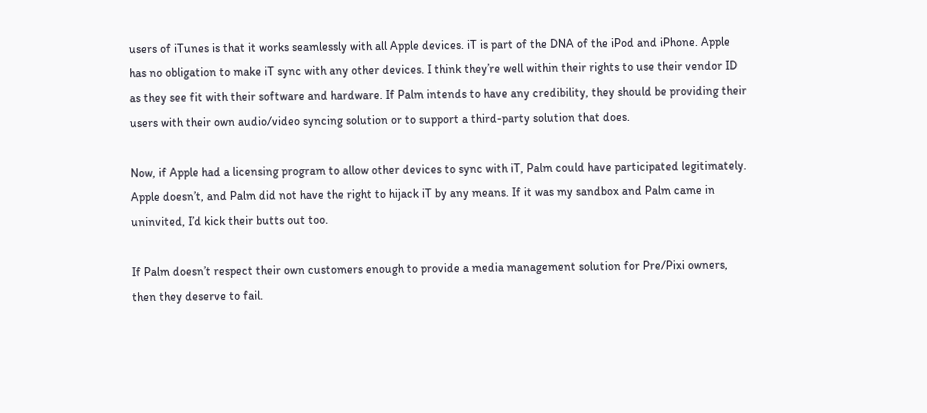users of iTunes is that it works seamlessly with all Apple devices. iT is part of the DNA of the iPod and iPhone. Apple has no obligation to make iT sync with any other devices. I think they’re well within their rights to use their vendor ID as they see fit with their software and hardware. If Palm intends to have any credibility, they should be providing their users with their own audio/video syncing solution or to support a third-party solution that does.

Now, if Apple had a licensing program to allow other devices to sync with iT, Palm could have participated legitimately. Apple doesn’t, and Palm did not have the right to hijack iT by any means. If it was my sandbox and Palm came in uninvited, I’d kick their butts out too.

If Palm doesn’t respect their own customers enough to provide a media management solution for Pre/Pixi owners, then they deserve to fail.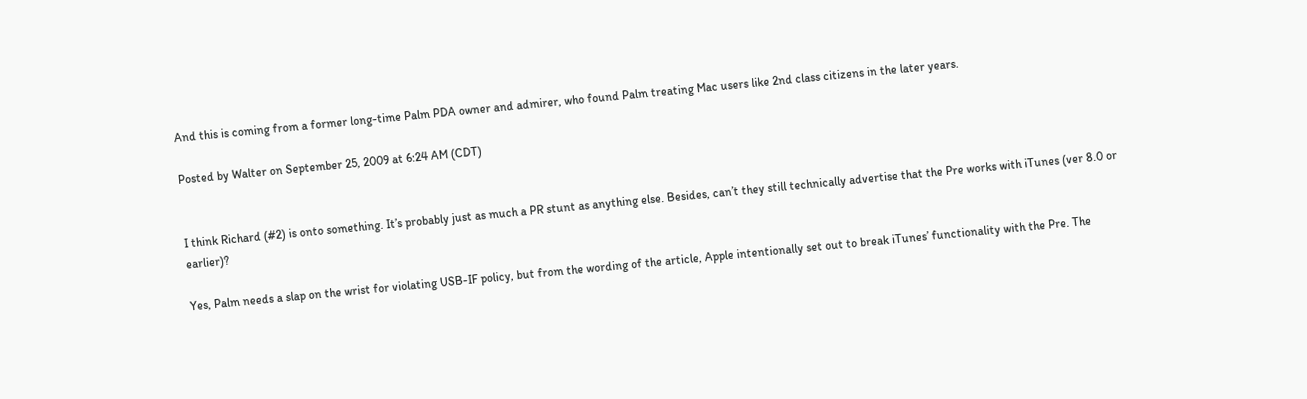And this is coming from a former long-time Palm PDA owner and admirer, who found Palm treating Mac users like 2nd class citizens in the later years.

Posted by Walter on September 25, 2009 at 6:24 AM (CDT)


I think Richard (#2) is onto something. It’s probably just as much a PR stunt as anything else. Besides, can’t they still technically advertise that the Pre works with iTunes (ver 8.0 or earlier)?

Yes, Palm needs a slap on the wrist for violating USB-IF policy, but from the wording of the article, Apple intentionally set out to break iTunes’ functionality with the Pre. The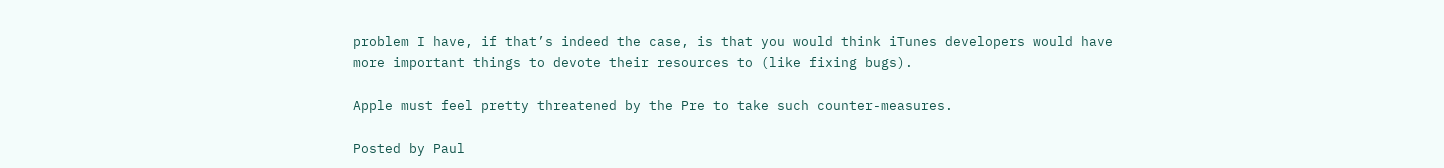problem I have, if that’s indeed the case, is that you would think iTunes developers would have more important things to devote their resources to (like fixing bugs).

Apple must feel pretty threatened by the Pre to take such counter-measures.

Posted by Paul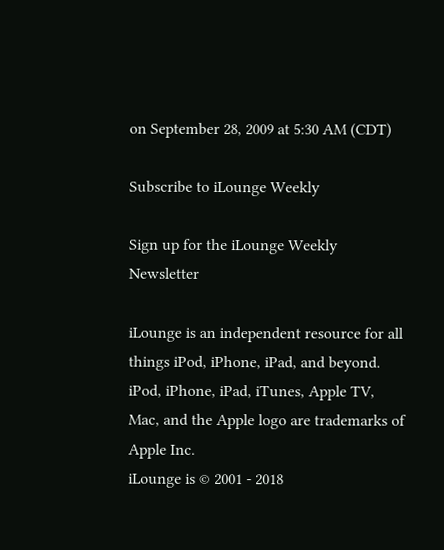on September 28, 2009 at 5:30 AM (CDT)

Subscribe to iLounge Weekly

Sign up for the iLounge Weekly Newsletter

iLounge is an independent resource for all things iPod, iPhone, iPad, and beyond.
iPod, iPhone, iPad, iTunes, Apple TV, Mac, and the Apple logo are trademarks of Apple Inc.
iLounge is © 2001 - 2018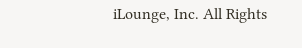iLounge, Inc. All Rights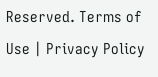Reserved. Terms of Use | Privacy Policy